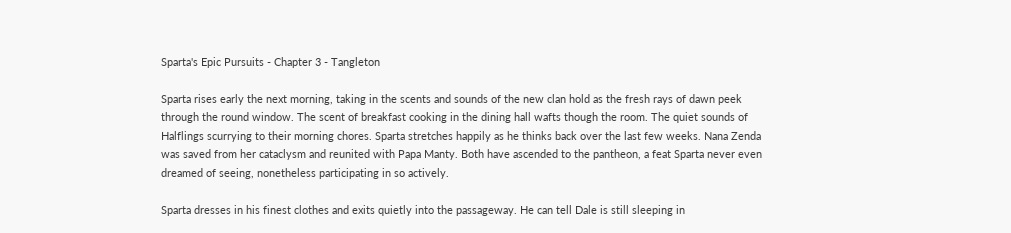Sparta's Epic Pursuits - Chapter 3 - Tangleton

Sparta rises early the next morning, taking in the scents and sounds of the new clan hold as the fresh rays of dawn peek through the round window. The scent of breakfast cooking in the dining hall wafts though the room. The quiet sounds of Halflings scurrying to their morning chores. Sparta stretches happily as he thinks back over the last few weeks. Nana Zenda was saved from her cataclysm and reunited with Papa Manty. Both have ascended to the pantheon, a feat Sparta never even dreamed of seeing, nonetheless participating in so actively.

Sparta dresses in his finest clothes and exits quietly into the passageway. He can tell Dale is still sleeping in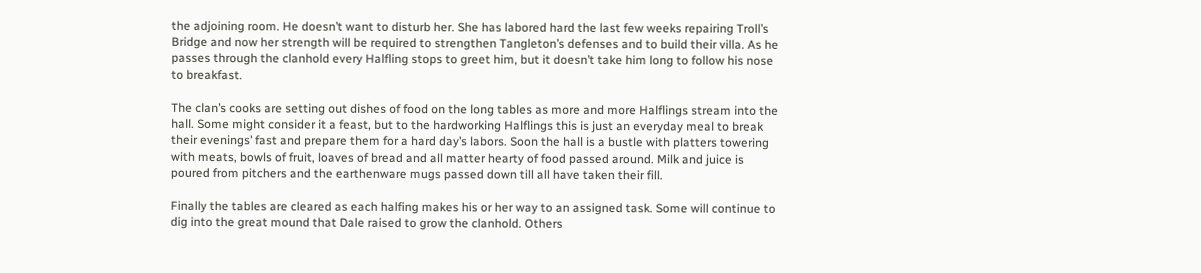the adjoining room. He doesn’t want to disturb her. She has labored hard the last few weeks repairing Troll’s Bridge and now her strength will be required to strengthen Tangleton’s defenses and to build their villa. As he passes through the clanhold every Halfling stops to greet him, but it doesn’t take him long to follow his nose to breakfast.

The clan’s cooks are setting out dishes of food on the long tables as more and more Halflings stream into the hall. Some might consider it a feast, but to the hardworking Halflings this is just an everyday meal to break their evenings’ fast and prepare them for a hard day’s labors. Soon the hall is a bustle with platters towering with meats, bowls of fruit, loaves of bread and all matter hearty of food passed around. Milk and juice is poured from pitchers and the earthenware mugs passed down till all have taken their fill.

Finally the tables are cleared as each halfing makes his or her way to an assigned task. Some will continue to dig into the great mound that Dale raised to grow the clanhold. Others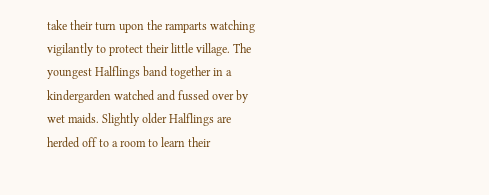take their turn upon the ramparts watching vigilantly to protect their little village. The youngest Halflings band together in a kindergarden watched and fussed over by wet maids. Slightly older Halflings are herded off to a room to learn their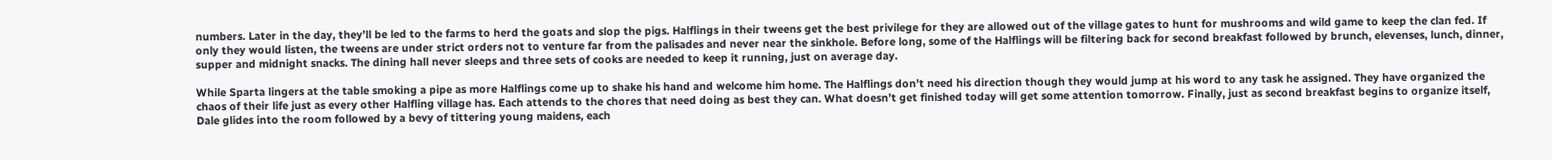numbers. Later in the day, they’ll be led to the farms to herd the goats and slop the pigs. Halflings in their tweens get the best privilege for they are allowed out of the village gates to hunt for mushrooms and wild game to keep the clan fed. If only they would listen, the tweens are under strict orders not to venture far from the palisades and never near the sinkhole. Before long, some of the Halflings will be filtering back for second breakfast followed by brunch, elevenses, lunch, dinner, supper and midnight snacks. The dining hall never sleeps and three sets of cooks are needed to keep it running, just on average day.

While Sparta lingers at the table smoking a pipe as more Halflings come up to shake his hand and welcome him home. The Halflings don’t need his direction though they would jump at his word to any task he assigned. They have organized the chaos of their life just as every other Halfling village has. Each attends to the chores that need doing as best they can. What doesn’t get finished today will get some attention tomorrow. Finally, just as second breakfast begins to organize itself, Dale glides into the room followed by a bevy of tittering young maidens, each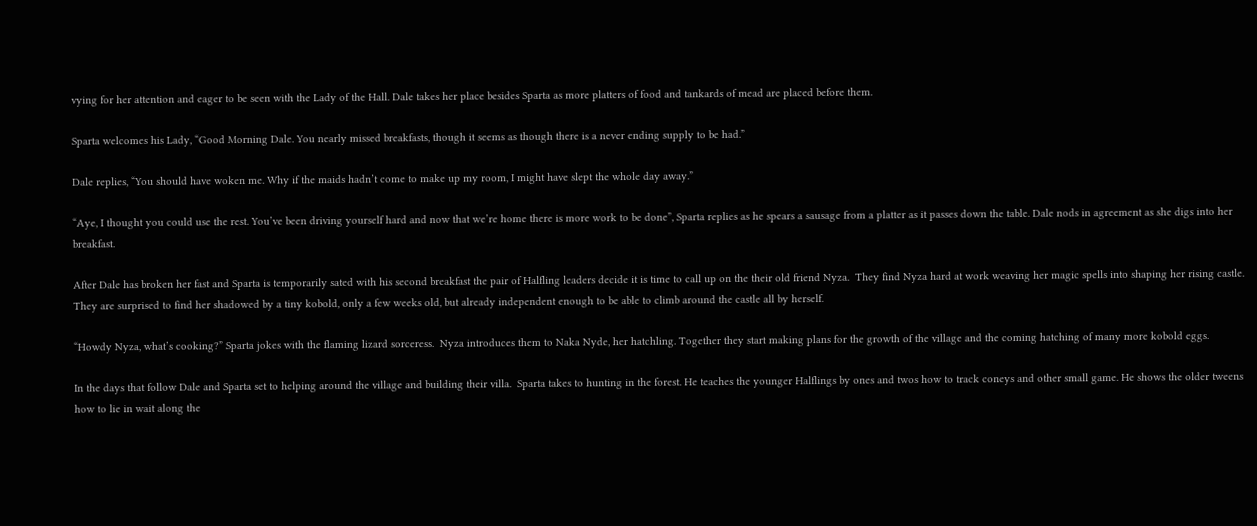vying for her attention and eager to be seen with the Lady of the Hall. Dale takes her place besides Sparta as more platters of food and tankards of mead are placed before them.

Sparta welcomes his Lady, “Good Morning Dale. You nearly missed breakfasts, though it seems as though there is a never ending supply to be had.”

Dale replies, “You should have woken me. Why if the maids hadn’t come to make up my room, I might have slept the whole day away.”

“Aye, I thought you could use the rest. You’ve been driving yourself hard and now that we’re home there is more work to be done”, Sparta replies as he spears a sausage from a platter as it passes down the table. Dale nods in agreement as she digs into her breakfast.

After Dale has broken her fast and Sparta is temporarily sated with his second breakfast the pair of Halfling leaders decide it is time to call up on the their old friend Nyza.  They find Nyza hard at work weaving her magic spells into shaping her rising castle. They are surprised to find her shadowed by a tiny kobold, only a few weeks old, but already independent enough to be able to climb around the castle all by herself.

“Howdy Nyza, what’s cooking?” Sparta jokes with the flaming lizard sorceress.  Nyza introduces them to Naka Nyde, her hatchling. Together they start making plans for the growth of the village and the coming hatching of many more kobold eggs.

In the days that follow Dale and Sparta set to helping around the village and building their villa.  Sparta takes to hunting in the forest. He teaches the younger Halflings by ones and twos how to track coneys and other small game. He shows the older tweens how to lie in wait along the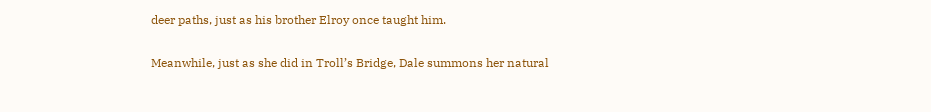deer paths, just as his brother Elroy once taught him.

Meanwhile, just as she did in Troll’s Bridge, Dale summons her natural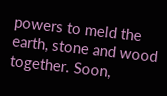powers to meld the earth, stone and wood together. Soon,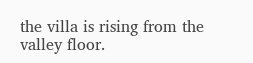the villa is rising from the valley floor.